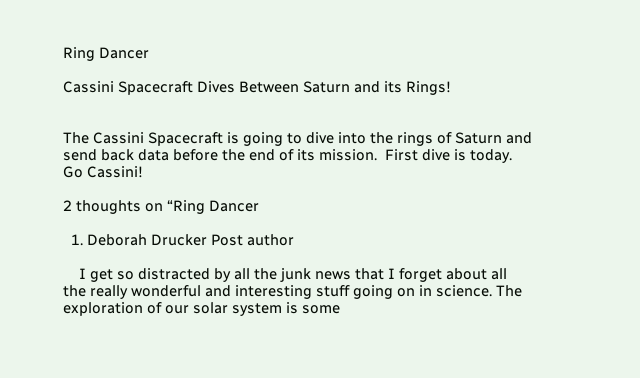Ring Dancer

Cassini Spacecraft Dives Between Saturn and its Rings!


The Cassini Spacecraft is going to dive into the rings of Saturn and send back data before the end of its mission.  First dive is today. Go Cassini!

2 thoughts on “Ring Dancer

  1. Deborah Drucker Post author

    I get so distracted by all the junk news that I forget about all the really wonderful and interesting stuff going on in science. The exploration of our solar system is some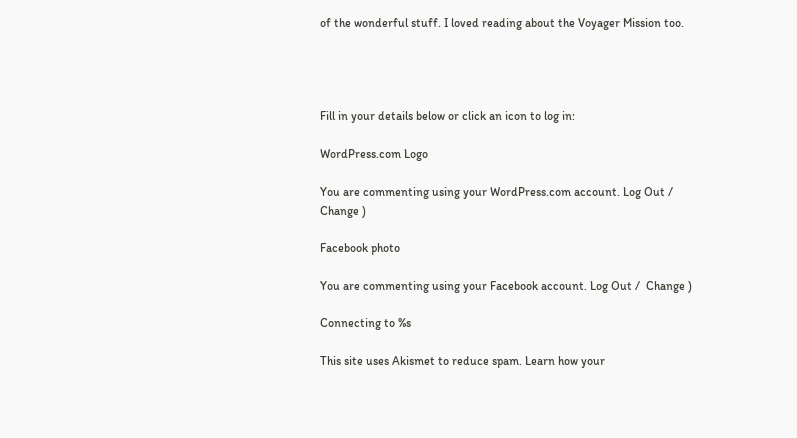of the wonderful stuff. I loved reading about the Voyager Mission too.




Fill in your details below or click an icon to log in:

WordPress.com Logo

You are commenting using your WordPress.com account. Log Out /  Change )

Facebook photo

You are commenting using your Facebook account. Log Out /  Change )

Connecting to %s

This site uses Akismet to reduce spam. Learn how your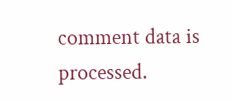comment data is processed.